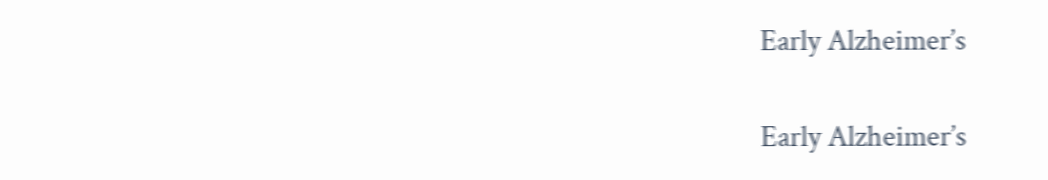Early Alzheimer’s

Early Alzheimer’s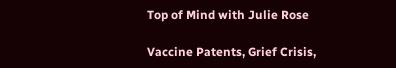Top of Mind with Julie Rose

Vaccine Patents, Grief Crisis,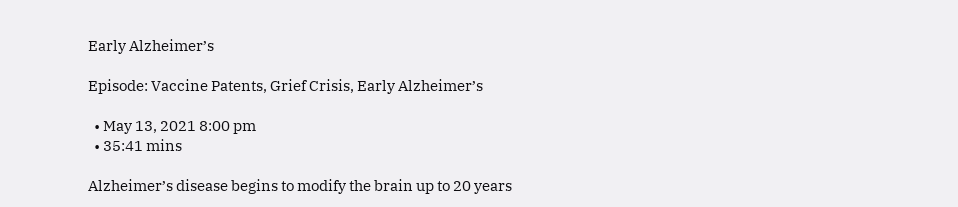Early Alzheimer’s

Episode: Vaccine Patents, Grief Crisis, Early Alzheimer’s

  • May 13, 2021 8:00 pm
  • 35:41 mins

Alzheimer’s disease begins to modify the brain up to 20 years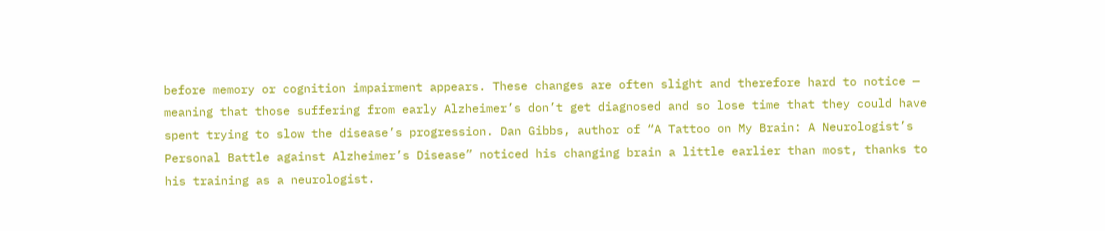before memory or cognition impairment appears. These changes are often slight and therefore hard to notice — meaning that those suffering from early Alzheimer’s don’t get diagnosed and so lose time that they could have spent trying to slow the disease’s progression. Dan Gibbs, author of “A Tattoo on My Brain: A Neurologist’s Personal Battle against Alzheimer’s Disease” noticed his changing brain a little earlier than most, thanks to his training as a neurologist.